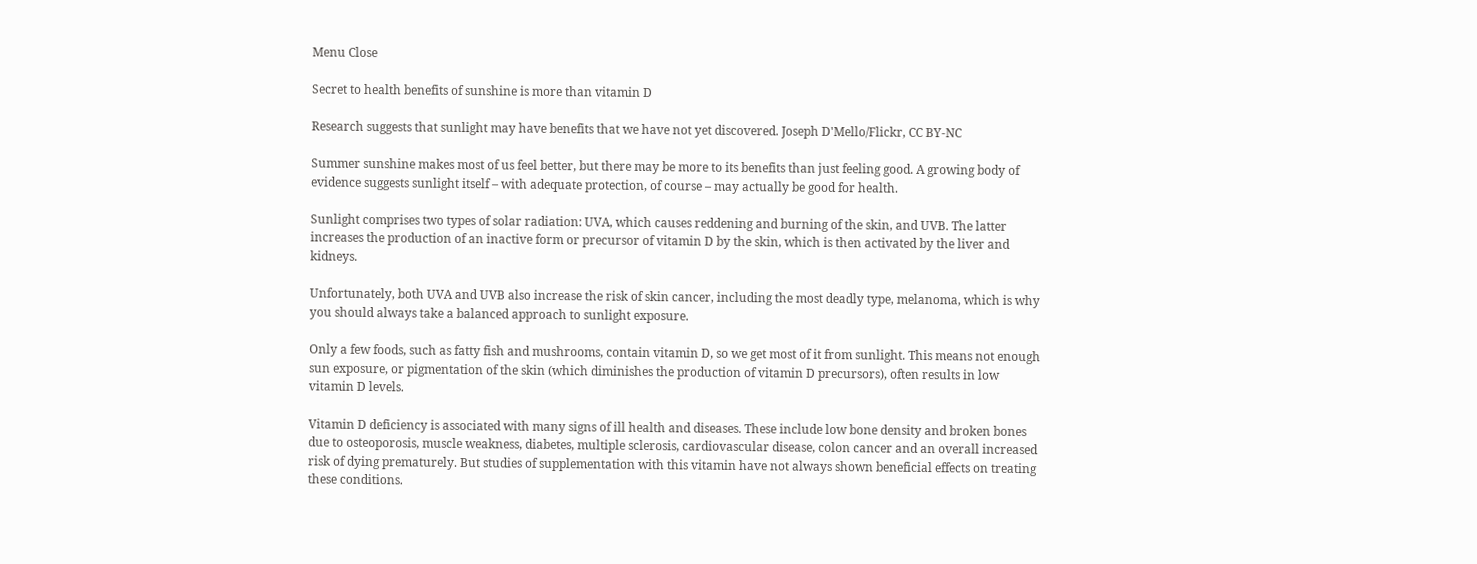Menu Close

Secret to health benefits of sunshine is more than vitamin D

Research suggests that sunlight may have benefits that we have not yet discovered. Joseph D'Mello/Flickr, CC BY-NC

Summer sunshine makes most of us feel better, but there may be more to its benefits than just feeling good. A growing body of evidence suggests sunlight itself – with adequate protection, of course – may actually be good for health.

Sunlight comprises two types of solar radiation: UVA, which causes reddening and burning of the skin, and UVB. The latter increases the production of an inactive form or precursor of vitamin D by the skin, which is then activated by the liver and kidneys.

Unfortunately, both UVA and UVB also increase the risk of skin cancer, including the most deadly type, melanoma, which is why you should always take a balanced approach to sunlight exposure.

Only a few foods, such as fatty fish and mushrooms, contain vitamin D, so we get most of it from sunlight. This means not enough sun exposure, or pigmentation of the skin (which diminishes the production of vitamin D precursors), often results in low vitamin D levels.

Vitamin D deficiency is associated with many signs of ill health and diseases. These include low bone density and broken bones due to osteoporosis, muscle weakness, diabetes, multiple sclerosis, cardiovascular disease, colon cancer and an overall increased risk of dying prematurely. But studies of supplementation with this vitamin have not always shown beneficial effects on treating these conditions.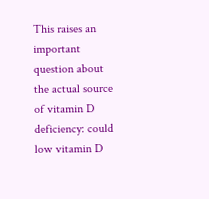This raises an important question about the actual source of vitamin D deficiency: could low vitamin D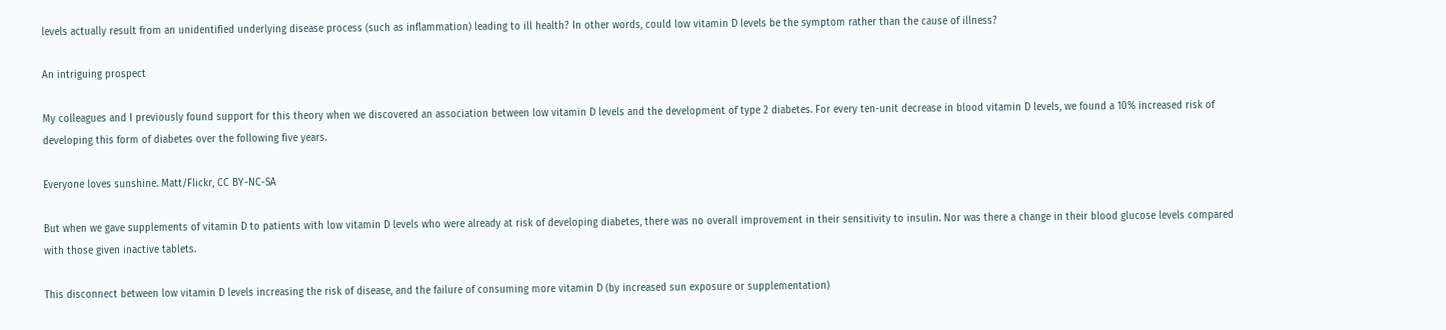levels actually result from an unidentified underlying disease process (such as inflammation) leading to ill health? In other words, could low vitamin D levels be the symptom rather than the cause of illness?

An intriguing prospect

My colleagues and I previously found support for this theory when we discovered an association between low vitamin D levels and the development of type 2 diabetes. For every ten-unit decrease in blood vitamin D levels, we found a 10% increased risk of developing this form of diabetes over the following five years.

Everyone loves sunshine. Matt/Flickr, CC BY-NC-SA

But when we gave supplements of vitamin D to patients with low vitamin D levels who were already at risk of developing diabetes, there was no overall improvement in their sensitivity to insulin. Nor was there a change in their blood glucose levels compared with those given inactive tablets.

This disconnect between low vitamin D levels increasing the risk of disease, and the failure of consuming more vitamin D (by increased sun exposure or supplementation)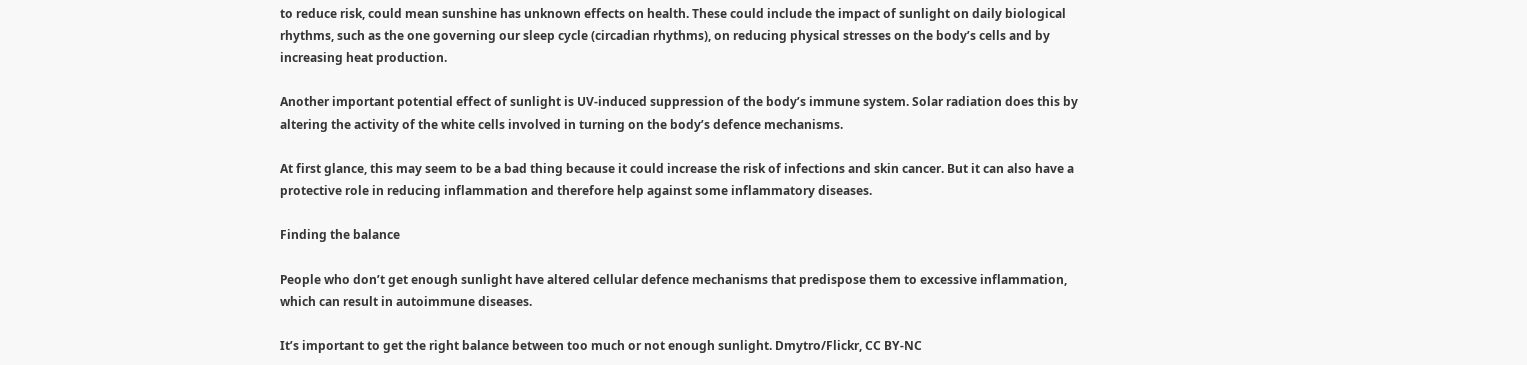to reduce risk, could mean sunshine has unknown effects on health. These could include the impact of sunlight on daily biological rhythms, such as the one governing our sleep cycle (circadian rhythms), on reducing physical stresses on the body’s cells and by increasing heat production.

Another important potential effect of sunlight is UV-induced suppression of the body’s immune system. Solar radiation does this by altering the activity of the white cells involved in turning on the body’s defence mechanisms.

At first glance, this may seem to be a bad thing because it could increase the risk of infections and skin cancer. But it can also have a protective role in reducing inflammation and therefore help against some inflammatory diseases.

Finding the balance

People who don’t get enough sunlight have altered cellular defence mechanisms that predispose them to excessive inflammation, which can result in autoimmune diseases.

It’s important to get the right balance between too much or not enough sunlight. Dmytro/Flickr, CC BY-NC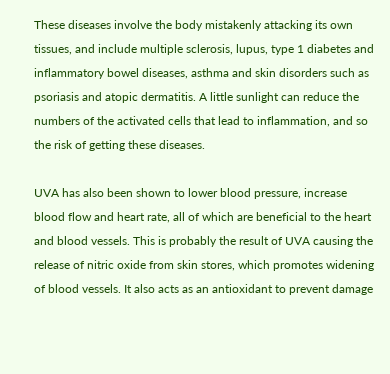These diseases involve the body mistakenly attacking its own tissues, and include multiple sclerosis, lupus, type 1 diabetes and inflammatory bowel diseases, asthma and skin disorders such as psoriasis and atopic dermatitis. A little sunlight can reduce the numbers of the activated cells that lead to inflammation, and so the risk of getting these diseases.

UVA has also been shown to lower blood pressure, increase blood flow and heart rate, all of which are beneficial to the heart and blood vessels. This is probably the result of UVA causing the release of nitric oxide from skin stores, which promotes widening of blood vessels. It also acts as an antioxidant to prevent damage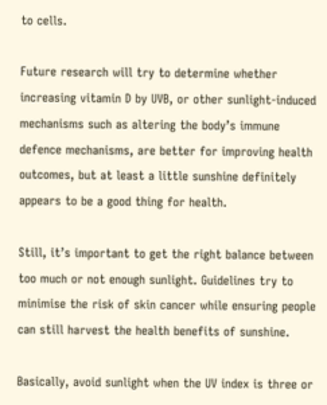to cells.

Future research will try to determine whether increasing vitamin D by UVB, or other sunlight-induced mechanisms such as altering the body’s immune defence mechanisms, are better for improving health outcomes, but at least a little sunshine definitely appears to be a good thing for health.

Still, it’s important to get the right balance between too much or not enough sunlight. Guidelines try to minimise the risk of skin cancer while ensuring people can still harvest the health benefits of sunshine.

Basically, avoid sunlight when the UV index is three or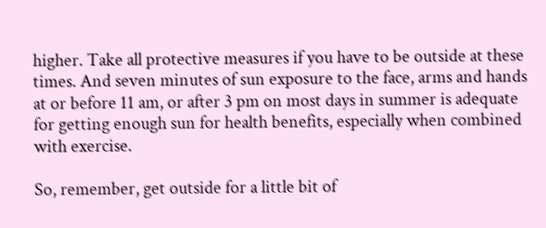higher. Take all protective measures if you have to be outside at these times. And seven minutes of sun exposure to the face, arms and hands at or before 11 am, or after 3 pm on most days in summer is adequate for getting enough sun for health benefits, especially when combined with exercise.

So, remember, get outside for a little bit of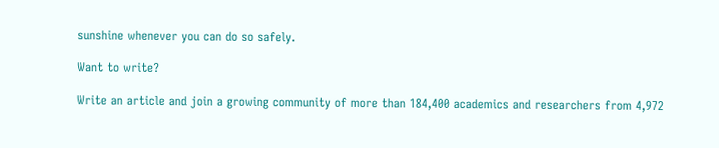sunshine whenever you can do so safely.

Want to write?

Write an article and join a growing community of more than 184,400 academics and researchers from 4,972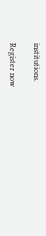institutions.

Register now